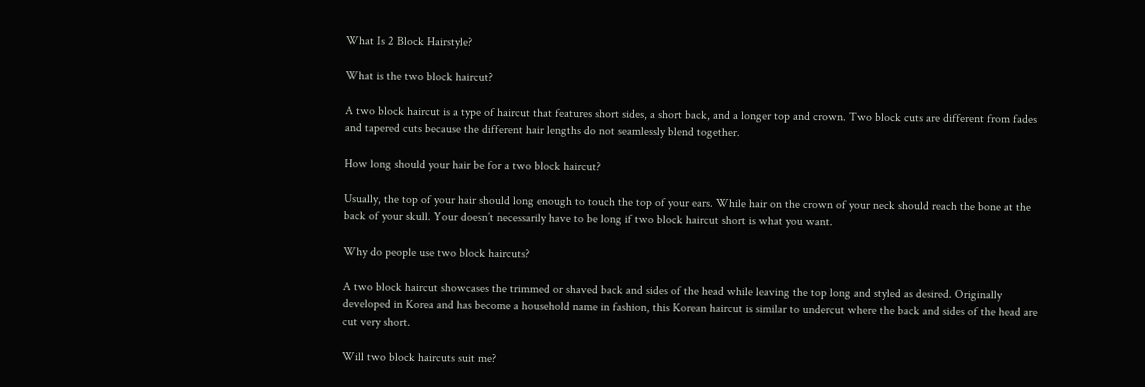What Is 2 Block Hairstyle?

What is the two block haircut?

A two block haircut is a type of haircut that features short sides, a short back, and a longer top and crown. Two block cuts are different from fades and tapered cuts because the different hair lengths do not seamlessly blend together.

How long should your hair be for a two block haircut?

Usually, the top of your hair should long enough to touch the top of your ears. While hair on the crown of your neck should reach the bone at the back of your skull. Your doesn’t necessarily have to be long if two block haircut short is what you want.

Why do people use two block haircuts?

A two block haircut showcases the trimmed or shaved back and sides of the head while leaving the top long and styled as desired. Originally developed in Korea and has become a household name in fashion, this Korean haircut is similar to undercut where the back and sides of the head are cut very short.

Will two block haircuts suit me?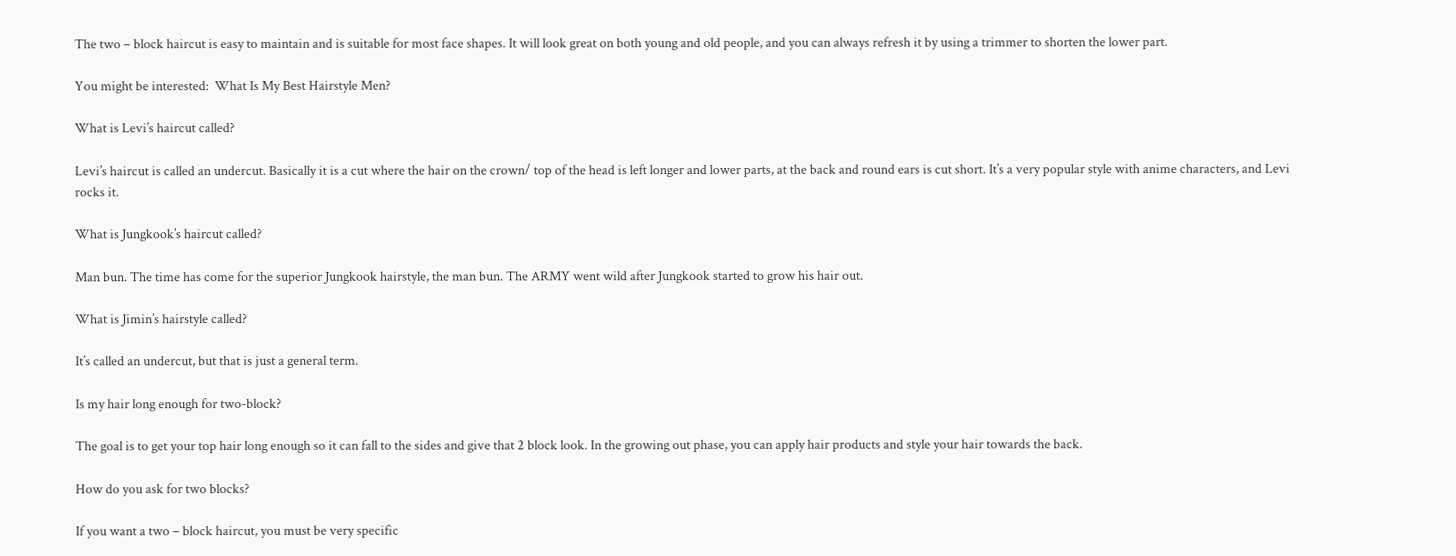The two – block haircut is easy to maintain and is suitable for most face shapes. It will look great on both young and old people, and you can always refresh it by using a trimmer to shorten the lower part.

You might be interested:  What Is My Best Hairstyle Men?

What is Levi’s haircut called?

Levi’s haircut is called an undercut. Basically it is a cut where the hair on the crown/ top of the head is left longer and lower parts, at the back and round ears is cut short. It’s a very popular style with anime characters, and Levi rocks it.

What is Jungkook’s haircut called?

Man bun. The time has come for the superior Jungkook hairstyle, the man bun. The ARMY went wild after Jungkook started to grow his hair out.

What is Jimin’s hairstyle called?

It’s called an undercut, but that is just a general term.

Is my hair long enough for two-block?

The goal is to get your top hair long enough so it can fall to the sides and give that 2 block look. In the growing out phase, you can apply hair products and style your hair towards the back.

How do you ask for two blocks?

If you want a two – block haircut, you must be very specific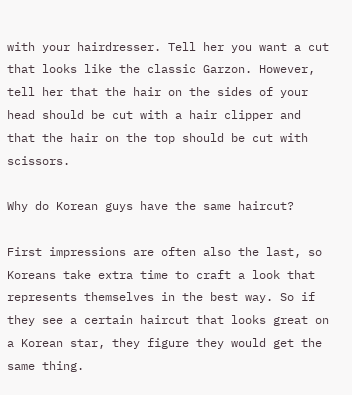with your hairdresser. Tell her you want a cut that looks like the classic Garzon. However, tell her that the hair on the sides of your head should be cut with a hair clipper and that the hair on the top should be cut with scissors.

Why do Korean guys have the same haircut?

First impressions are often also the last, so Koreans take extra time to craft a look that represents themselves in the best way. So if they see a certain haircut that looks great on a Korean star, they figure they would get the same thing.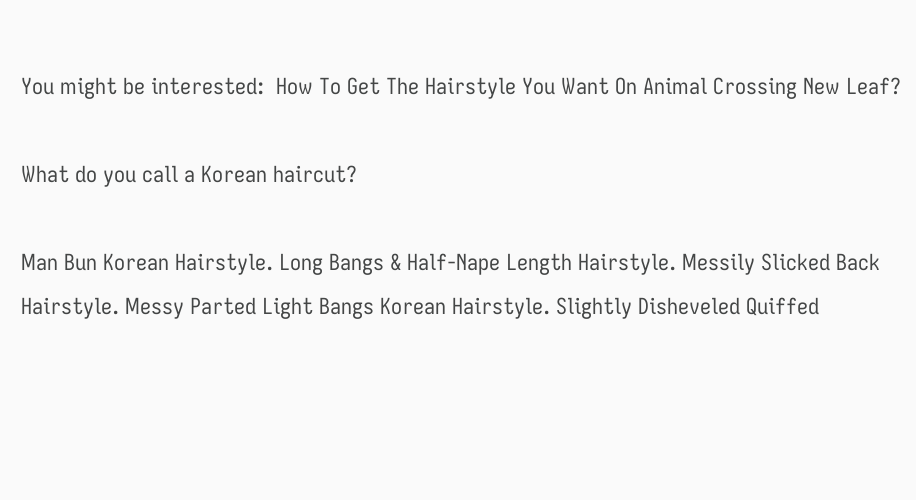You might be interested:  How To Get The Hairstyle You Want On Animal Crossing New Leaf?

What do you call a Korean haircut?

Man Bun Korean Hairstyle. Long Bangs & Half-Nape Length Hairstyle. Messily Slicked Back Hairstyle. Messy Parted Light Bangs Korean Hairstyle. Slightly Disheveled Quiffed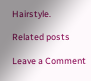Hairstyle.

Related posts

Leave a Comment